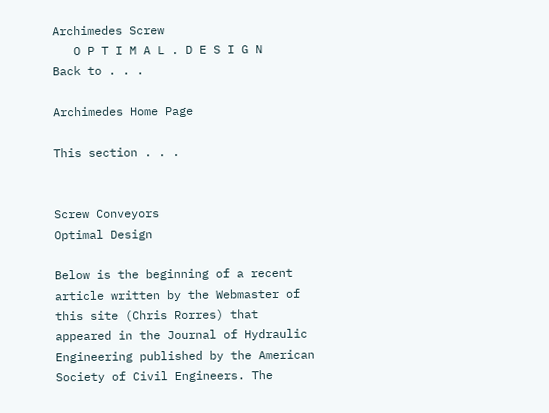Archimedes Screw
   O P T I M A L . D E S I G N
Back to . . .

Archimedes Home Page

This section . . .


Screw Conveyors
Optimal Design

Below is the beginning of a recent article written by the Webmaster of this site (Chris Rorres) that appeared in the Journal of Hydraulic Engineering published by the American Society of Civil Engineers. The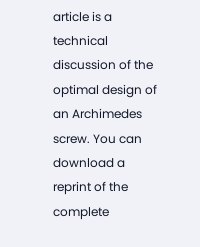article is a technical discussion of the optimal design of an Archimedes screw. You can download a reprint of the complete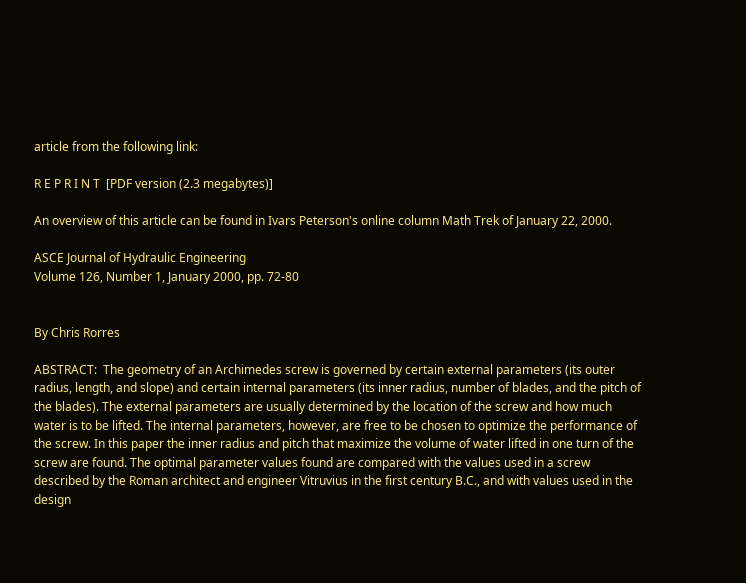article from the following link:

R E P R I N T  [PDF version (2.3 megabytes)]

An overview of this article can be found in Ivars Peterson's online column Math Trek of January 22, 2000.

ASCE Journal of Hydraulic Engineering
Volume 126, Number 1, January 2000, pp. 72-80


By Chris Rorres

ABSTRACT:  The geometry of an Archimedes screw is governed by certain external parameters (its outer radius, length, and slope) and certain internal parameters (its inner radius, number of blades, and the pitch of the blades). The external parameters are usually determined by the location of the screw and how much water is to be lifted. The internal parameters, however, are free to be chosen to optimize the performance of the screw. In this paper the inner radius and pitch that maximize the volume of water lifted in one turn of the screw are found. The optimal parameter values found are compared with the values used in a screw described by the Roman architect and engineer Vitruvius in the first century B.C., and with values used in the design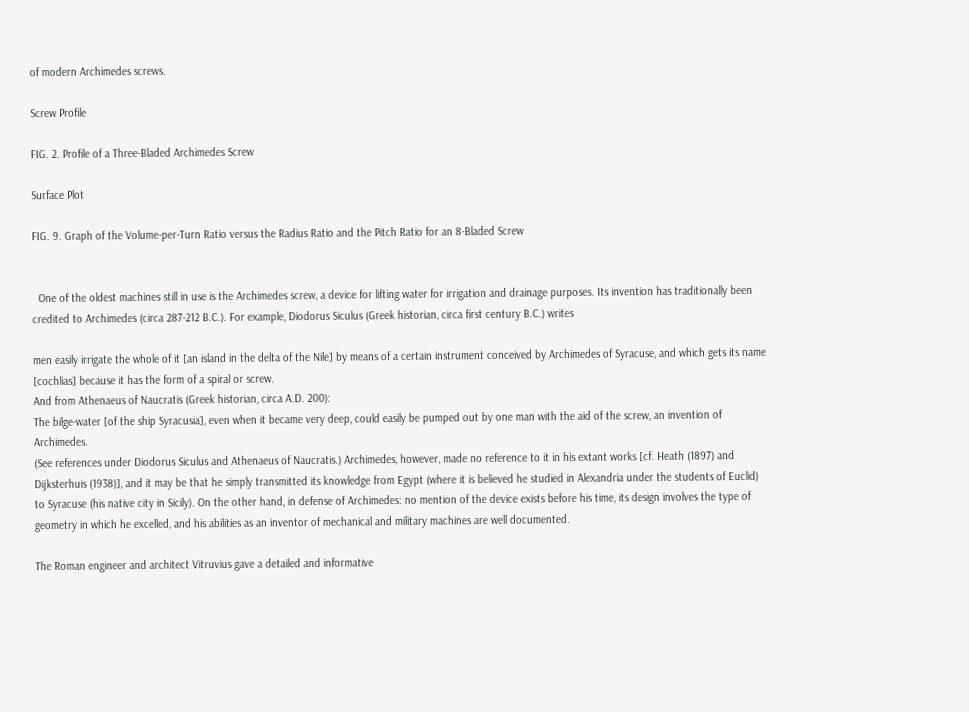of modern Archimedes screws.

Screw Profile

FIG. 2. Profile of a Three-Bladed Archimedes Screw

Surface Plot

FIG. 9. Graph of the Volume-per-Turn Ratio versus the Radius Ratio and the Pitch Ratio for an 8-Bladed Screw


  One of the oldest machines still in use is the Archimedes screw, a device for lifting water for irrigation and drainage purposes. Its invention has traditionally been credited to Archimedes (circa 287-212 B.C.). For example, Diodorus Siculus (Greek historian, circa first century B.C.) writes

men easily irrigate the whole of it [an island in the delta of the Nile] by means of a certain instrument conceived by Archimedes of Syracuse, and which gets its name [cochlias] because it has the form of a spiral or screw.
And from Athenaeus of Naucratis (Greek historian, circa A.D. 200):
The bilge-water [of the ship Syracusia], even when it became very deep, could easily be pumped out by one man with the aid of the screw, an invention of Archimedes.
(See references under Diodorus Siculus and Athenaeus of Naucratis.) Archimedes, however, made no reference to it in his extant works [cf. Heath (1897) and Dijksterhuis (1938)], and it may be that he simply transmitted its knowledge from Egypt (where it is believed he studied in Alexandria under the students of Euclid) to Syracuse (his native city in Sicily). On the other hand, in defense of Archimedes: no mention of the device exists before his time, its design involves the type of geometry in which he excelled, and his abilities as an inventor of mechanical and military machines are well documented.

The Roman engineer and architect Vitruvius gave a detailed and informative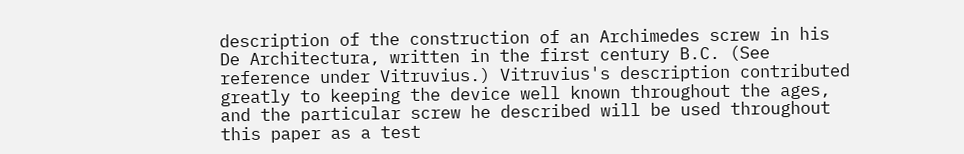description of the construction of an Archimedes screw in his De Architectura, written in the first century B.C. (See reference under Vitruvius.) Vitruvius's description contributed greatly to keeping the device well known throughout the ages, and the particular screw he described will be used throughout this paper as a test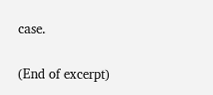case.

(End of excerpt)